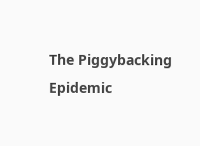The Piggybacking Epidemic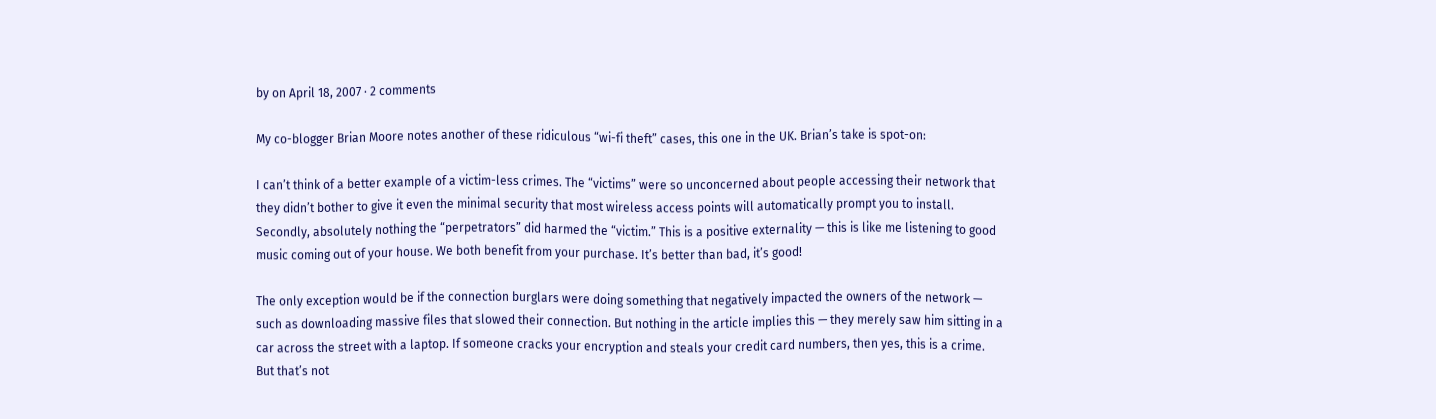by on April 18, 2007 · 2 comments

My co-blogger Brian Moore notes another of these ridiculous “wi-fi theft” cases, this one in the UK. Brian’s take is spot-on:

I can’t think of a better example of a victim-less crimes. The “victims” were so unconcerned about people accessing their network that they didn’t bother to give it even the minimal security that most wireless access points will automatically prompt you to install. Secondly, absolutely nothing the “perpetrators” did harmed the “victim.” This is a positive externality — this is like me listening to good music coming out of your house. We both benefit from your purchase. It’s better than bad, it’s good!

The only exception would be if the connection burglars were doing something that negatively impacted the owners of the network — such as downloading massive files that slowed their connection. But nothing in the article implies this — they merely saw him sitting in a car across the street with a laptop. If someone cracks your encryption and steals your credit card numbers, then yes, this is a crime. But that’s not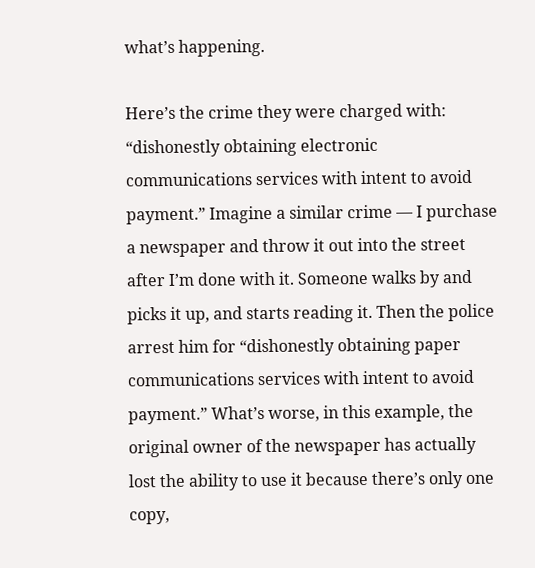what’s happening.

Here’s the crime they were charged with: “dishonestly obtaining electronic communications services with intent to avoid payment.” Imagine a similar crime — I purchase a newspaper and throw it out into the street after I’m done with it. Someone walks by and picks it up, and starts reading it. Then the police arrest him for “dishonestly obtaining paper communications services with intent to avoid payment.” What’s worse, in this example, the original owner of the newspaper has actually lost the ability to use it because there’s only one copy,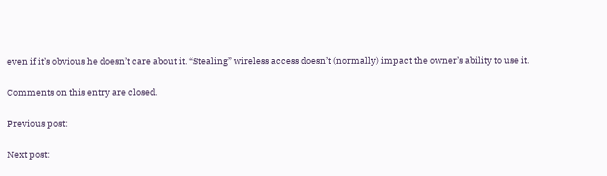even if it’s obvious he doesn’t care about it. “Stealing” wireless access doesn’t (normally) impact the owner’s ability to use it.

Comments on this entry are closed.

Previous post:

Next post: